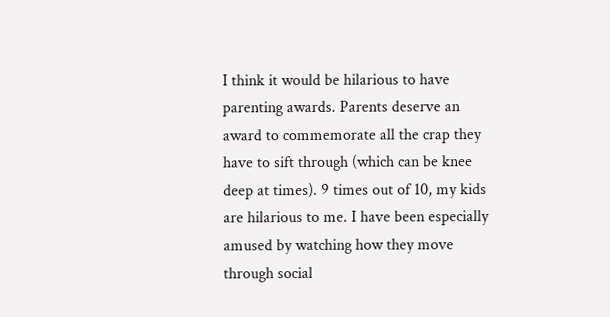I think it would be hilarious to have parenting awards. Parents deserve an award to commemorate all the crap they have to sift through (which can be knee deep at times). 9 times out of 10, my kids are hilarious to me. I have been especially amused by watching how they move through social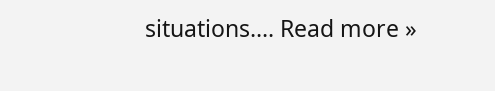situations.... Read more »